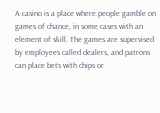A casino is a place where people gamble on games of chance, in some cases with an element of skill. The games are supervised by employees called dealers, and patrons can place bets with chips or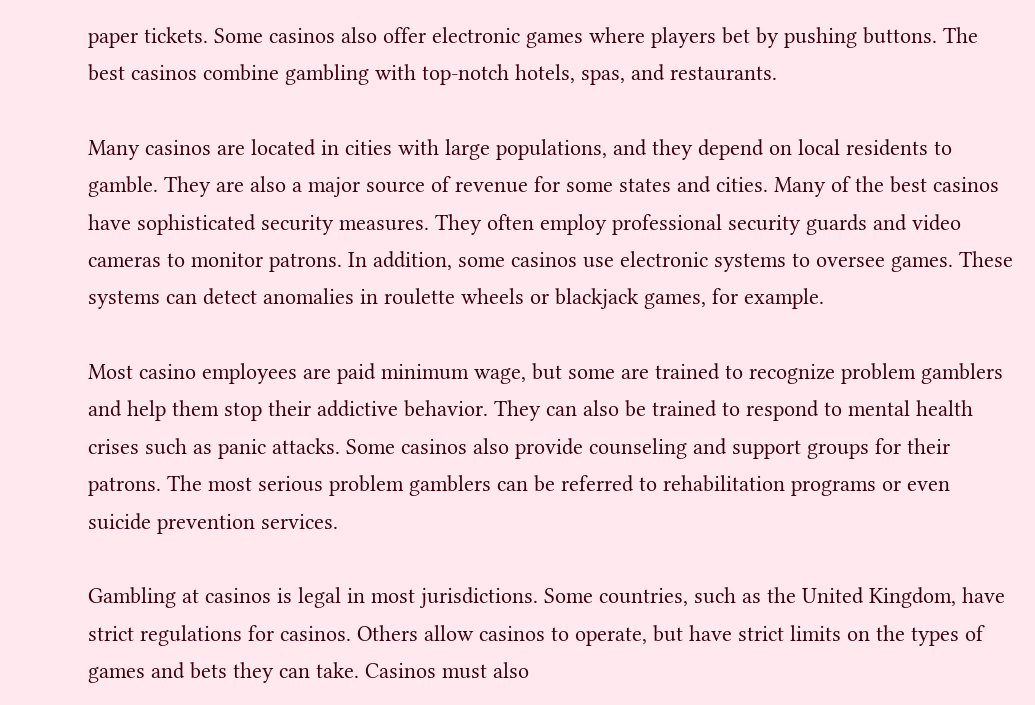paper tickets. Some casinos also offer electronic games where players bet by pushing buttons. The best casinos combine gambling with top-notch hotels, spas, and restaurants.

Many casinos are located in cities with large populations, and they depend on local residents to gamble. They are also a major source of revenue for some states and cities. Many of the best casinos have sophisticated security measures. They often employ professional security guards and video cameras to monitor patrons. In addition, some casinos use electronic systems to oversee games. These systems can detect anomalies in roulette wheels or blackjack games, for example.

Most casino employees are paid minimum wage, but some are trained to recognize problem gamblers and help them stop their addictive behavior. They can also be trained to respond to mental health crises such as panic attacks. Some casinos also provide counseling and support groups for their patrons. The most serious problem gamblers can be referred to rehabilitation programs or even suicide prevention services.

Gambling at casinos is legal in most jurisdictions. Some countries, such as the United Kingdom, have strict regulations for casinos. Others allow casinos to operate, but have strict limits on the types of games and bets they can take. Casinos must also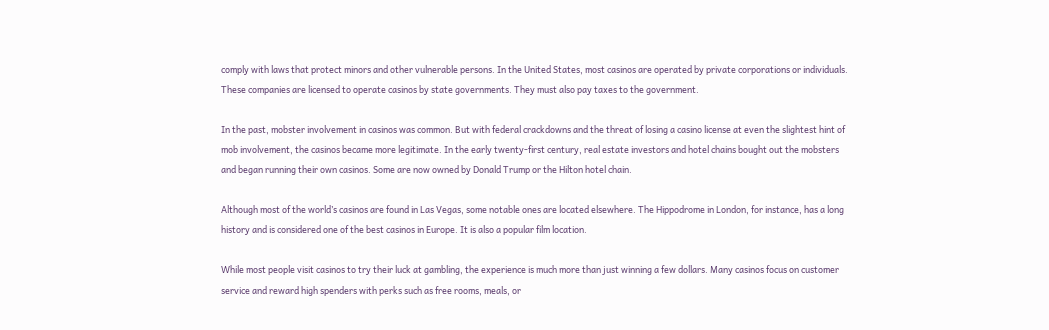comply with laws that protect minors and other vulnerable persons. In the United States, most casinos are operated by private corporations or individuals. These companies are licensed to operate casinos by state governments. They must also pay taxes to the government.

In the past, mobster involvement in casinos was common. But with federal crackdowns and the threat of losing a casino license at even the slightest hint of mob involvement, the casinos became more legitimate. In the early twenty-first century, real estate investors and hotel chains bought out the mobsters and began running their own casinos. Some are now owned by Donald Trump or the Hilton hotel chain.

Although most of the world’s casinos are found in Las Vegas, some notable ones are located elsewhere. The Hippodrome in London, for instance, has a long history and is considered one of the best casinos in Europe. It is also a popular film location.

While most people visit casinos to try their luck at gambling, the experience is much more than just winning a few dollars. Many casinos focus on customer service and reward high spenders with perks such as free rooms, meals, or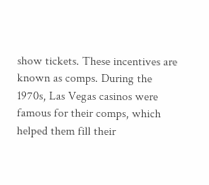show tickets. These incentives are known as comps. During the 1970s, Las Vegas casinos were famous for their comps, which helped them fill their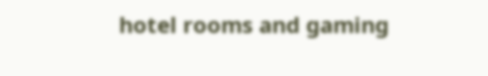hotel rooms and gaming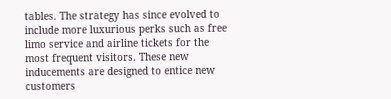tables. The strategy has since evolved to include more luxurious perks such as free limo service and airline tickets for the most frequent visitors. These new inducements are designed to entice new customers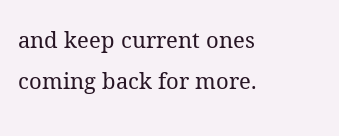and keep current ones coming back for more.